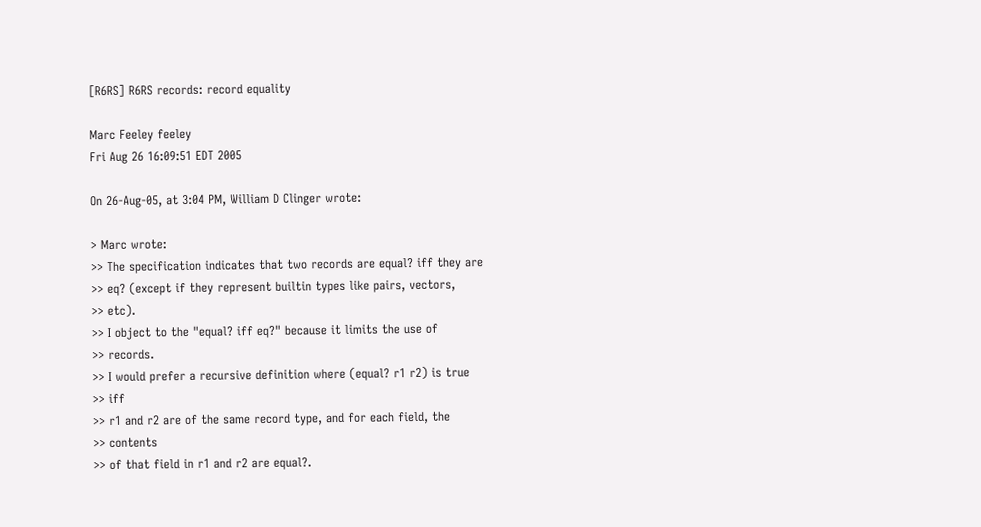[R6RS] R6RS records: record equality

Marc Feeley feeley
Fri Aug 26 16:09:51 EDT 2005

On 26-Aug-05, at 3:04 PM, William D Clinger wrote:

> Marc wrote:
>> The specification indicates that two records are equal? iff they are
>> eq? (except if they represent builtin types like pairs, vectors,
>> etc).
>> I object to the "equal? iff eq?" because it limits the use of
>> records.
>> I would prefer a recursive definition where (equal? r1 r2) is true
>> iff
>> r1 and r2 are of the same record type, and for each field, the
>> contents
>> of that field in r1 and r2 are equal?.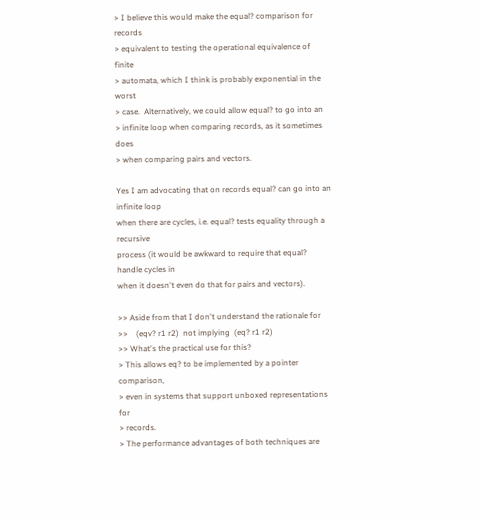> I believe this would make the equal? comparison for records
> equivalent to testing the operational equivalence of finite
> automata, which I think is probably exponential in the worst
> case.  Alternatively, we could allow equal? to go into an
> infinite loop when comparing records, as it sometimes does
> when comparing pairs and vectors.

Yes I am advocating that on records equal? can go into an infinite loop
when there are cycles, i.e. equal? tests equality through a recursive
process (it would be awkward to require that equal? handle cycles in
when it doesn't even do that for pairs and vectors).

>> Aside from that I don't understand the rationale for
>>    (eqv? r1 r2)  not implying  (eq? r1 r2)
>> What's the practical use for this?
> This allows eq? to be implemented by a pointer comparison,
> even in systems that support unboxed representations for
> records.
> The performance advantages of both techniques are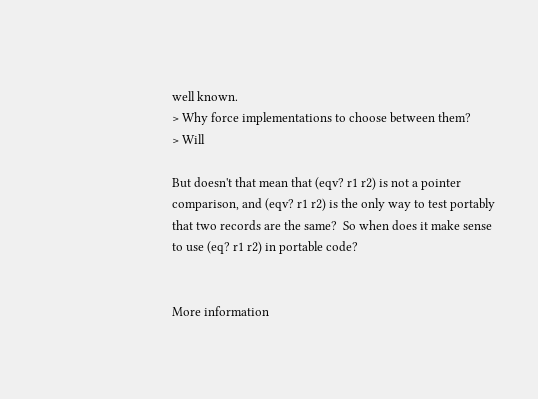well known.
> Why force implementations to choose between them?
> Will

But doesn't that mean that (eqv? r1 r2) is not a pointer
comparison, and (eqv? r1 r2) is the only way to test portably
that two records are the same?  So when does it make sense
to use (eq? r1 r2) in portable code?


More information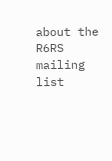about the R6RS mailing list